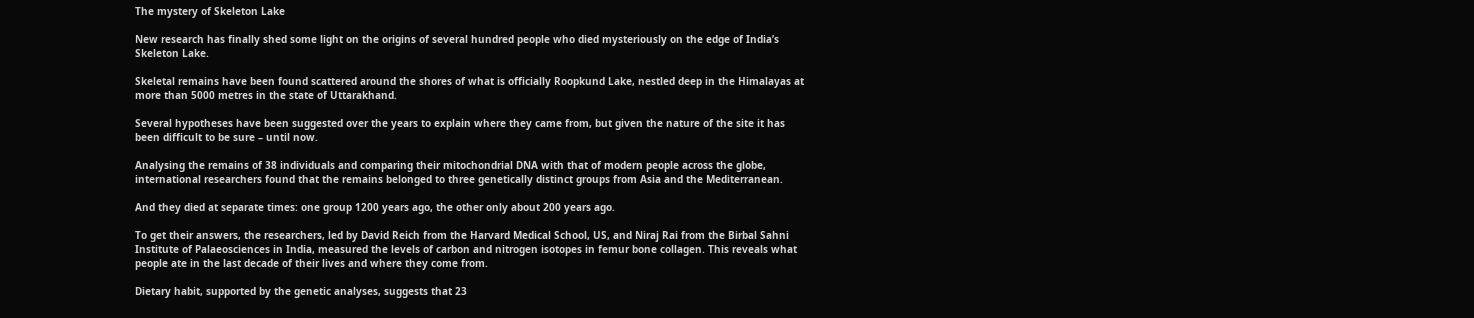The mystery of Skeleton Lake

New research has finally shed some light on the origins of several hundred people who died mysteriously on the edge of India’s Skeleton Lake.

Skeletal remains have been found scattered around the shores of what is officially Roopkund Lake, nestled deep in the Himalayas at more than 5000 metres in the state of Uttarakhand.

Several hypotheses have been suggested over the years to explain where they came from, but given the nature of the site it has been difficult to be sure – until now.

Analysing the remains of 38 individuals and comparing their mitochondrial DNA with that of modern people across the globe, international researchers found that the remains belonged to three genetically distinct groups from Asia and the Mediterranean.

And they died at separate times: one group 1200 years ago, the other only about 200 years ago.

To get their answers, the researchers, led by David Reich from the Harvard Medical School, US, and Niraj Rai from the Birbal Sahni Institute of Palaeosciences in India, measured the levels of carbon and nitrogen isotopes in femur bone collagen. This reveals what people ate in the last decade of their lives and where they come from.

Dietary habit, supported by the genetic analyses, suggests that 23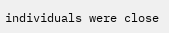individuals were close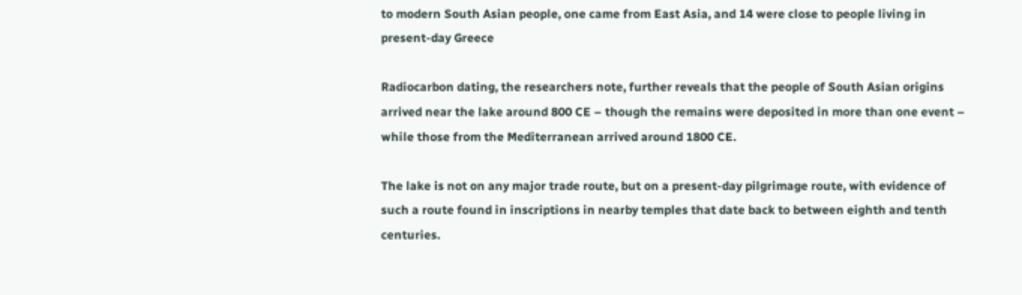to modern South Asian people, one came from East Asia, and 14 were close to people living in present-day Greece

Radiocarbon dating, the researchers note, further reveals that the people of South Asian origins arrived near the lake around 800 CE – though the remains were deposited in more than one event – while those from the Mediterranean arrived around 1800 CE.

The lake is not on any major trade route, but on a present-day pilgrimage route, with evidence of such a route found in inscriptions in nearby temples that date back to between eighth and tenth centuries.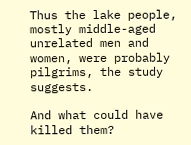Thus the lake people, mostly middle-aged unrelated men and women, were probably pilgrims, the study suggests.

And what could have killed them?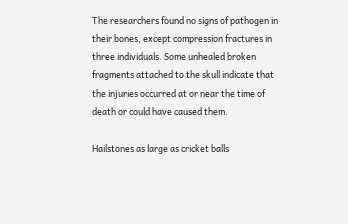The researchers found no signs of pathogen in their bones, except compression fractures in three individuals. Some unhealed broken fragments attached to the skull indicate that the injuries occurred at or near the time of death or could have caused them.

Hailstones as large as cricket balls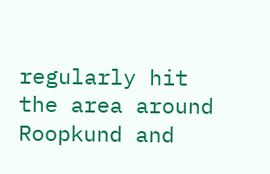regularly hit the area around Roopkund and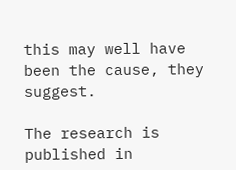this may well have been the cause, they suggest.

The research is published in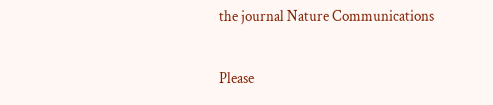the journal Nature Communications

Please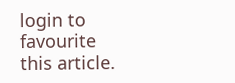login to favourite this article.